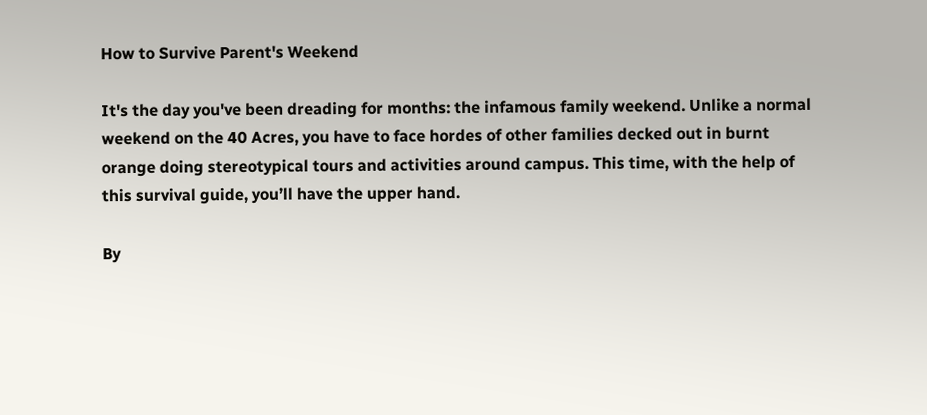How to Survive Parent's Weekend

It's the day you've been dreading for months: the infamous family weekend. Unlike a normal weekend on the 40 Acres, you have to face hordes of other families decked out in burnt orange doing stereotypical tours and activities around campus. This time, with the help of this survival guide, you’ll have the upper hand.

By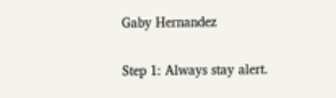Gaby Hernandez

Step 1: Always stay alert.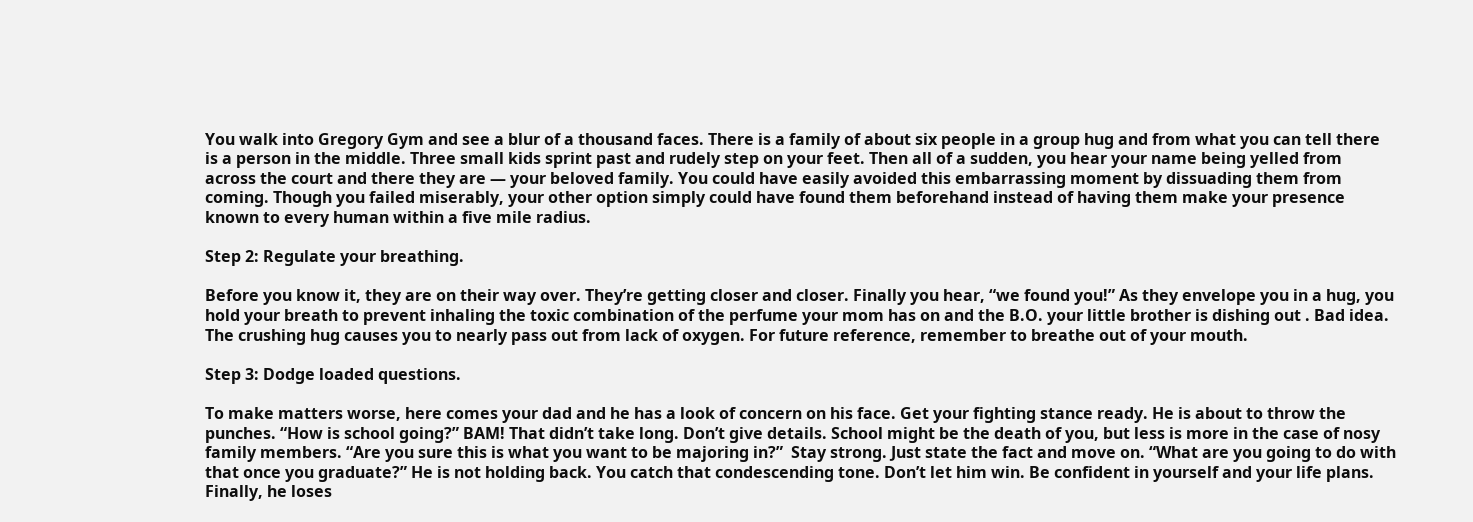You walk into Gregory Gym and see a blur of a thousand faces. There is a family of about six people in a group hug and from what you can tell there is a person in the middle. Three small kids sprint past and rudely step on your feet. Then all of a sudden, you hear your name being yelled from across the court and there they are — your beloved family. You could have easily avoided this embarrassing moment by dissuading them from coming. Though you failed miserably, your other option simply could have found them beforehand instead of having them make your presence known to every human within a five mile radius.

Step 2: Regulate your breathing.

Before you know it, they are on their way over. They’re getting closer and closer. Finally you hear, “we found you!” As they envelope you in a hug, you hold your breath to prevent inhaling the toxic combination of the perfume your mom has on and the B.O. your little brother is dishing out . Bad idea. The crushing hug causes you to nearly pass out from lack of oxygen. For future reference, remember to breathe out of your mouth.

Step 3: Dodge loaded questions.

To make matters worse, here comes your dad and he has a look of concern on his face. Get your fighting stance ready. He is about to throw the punches. “How is school going?” BAM! That didn’t take long. Don’t give details. School might be the death of you, but less is more in the case of nosy family members. “Are you sure this is what you want to be majoring in?”  Stay strong. Just state the fact and move on. “What are you going to do with that once you graduate?” He is not holding back. You catch that condescending tone. Don’t let him win. Be confident in yourself and your life plans. Finally, he loses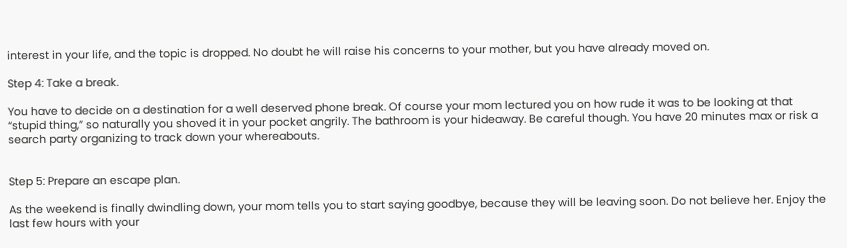interest in your life, and the topic is dropped. No doubt he will raise his concerns to your mother, but you have already moved on.

Step 4: Take a break.

You have to decide on a destination for a well deserved phone break. Of course your mom lectured you on how rude it was to be looking at that “stupid thing,” so naturally you shoved it in your pocket angrily. The bathroom is your hideaway. Be careful though. You have 20 minutes max or risk a search party organizing to track down your whereabouts.


Step 5: Prepare an escape plan.

As the weekend is finally dwindling down, your mom tells you to start saying goodbye, because they will be leaving soon. Do not believe her. Enjoy the last few hours with your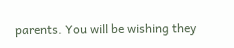parents. You will be wishing they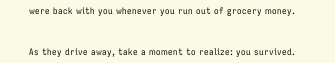were back with you whenever you run out of grocery money.


As they drive away, take a moment to realize: you survived.